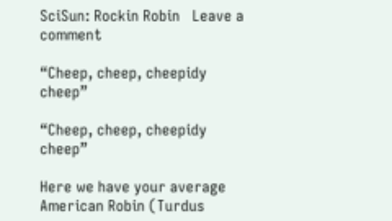SciSun: Rockin Robin   Leave a comment

“Cheep, cheep, cheepidy cheep”

“Cheep, cheep, cheepidy cheep”

Here we have your average American Robin (Turdus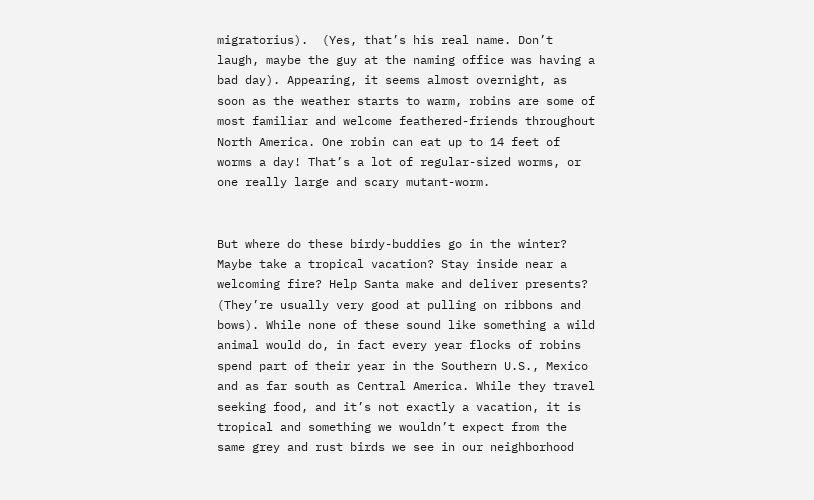migratorius).  (Yes, that’s his real name. Don’t laugh, maybe the guy at the naming office was having a bad day). Appearing, it seems almost overnight, as soon as the weather starts to warm, robins are some of most familiar and welcome feathered-friends throughout North America. One robin can eat up to 14 feet of worms a day! That’s a lot of regular-sized worms, or one really large and scary mutant-worm.


But where do these birdy-buddies go in the winter? Maybe take a tropical vacation? Stay inside near a welcoming fire? Help Santa make and deliver presents? (They’re usually very good at pulling on ribbons and bows). While none of these sound like something a wild animal would do, in fact every year flocks of robins spend part of their year in the Southern U.S., Mexico and as far south as Central America. While they travel seeking food, and it’s not exactly a vacation, it is tropical and something we wouldn’t expect from the same grey and rust birds we see in our neighborhood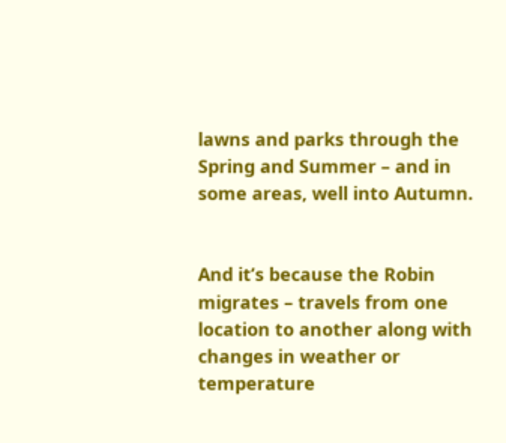lawns and parks through the Spring and Summer – and in some areas, well into Autumn.


And it’s because the Robin migrates – travels from one location to another along with changes in weather or temperature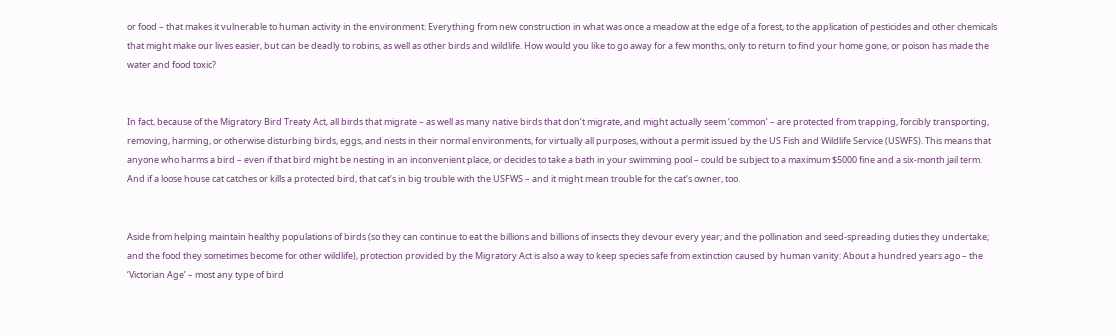or food – that makes it vulnerable to human activity in the environment: Everything from new construction in what was once a meadow at the edge of a forest, to the application of pesticides and other chemicals that might make our lives easier, but can be deadly to robins, as well as other birds and wildlife. How would you like to go away for a few months, only to return to find your home gone, or poison has made the water and food toxic?


In fact, because of the Migratory Bird Treaty Act, all birds that migrate – as well as many native birds that don’t migrate, and might actually seem ‘common’ – are protected from trapping, forcibly transporting, removing, harming, or otherwise disturbing birds, eggs, and nests in their normal environments, for virtually all purposes, without a permit issued by the US Fish and Wildlife Service (USWFS). This means that anyone who harms a bird – even if that bird might be nesting in an inconvenient place, or decides to take a bath in your swimming pool – could be subject to a maximum $5000 fine and a six-month jail term. And if a loose house cat catches or kills a protected bird, that cat’s in big trouble with the USFWS – and it might mean trouble for the cat’s owner, too.


Aside from helping maintain healthy populations of birds (so they can continue to eat the billions and billions of insects they devour every year; and the pollination and seed-spreading duties they undertake; and the food they sometimes become for other wildlife), protection provided by the Migratory Act is also a way to keep species safe from extinction caused by human vanity: About a hundred years ago – the ‘Victorian Age’ – most any type of bird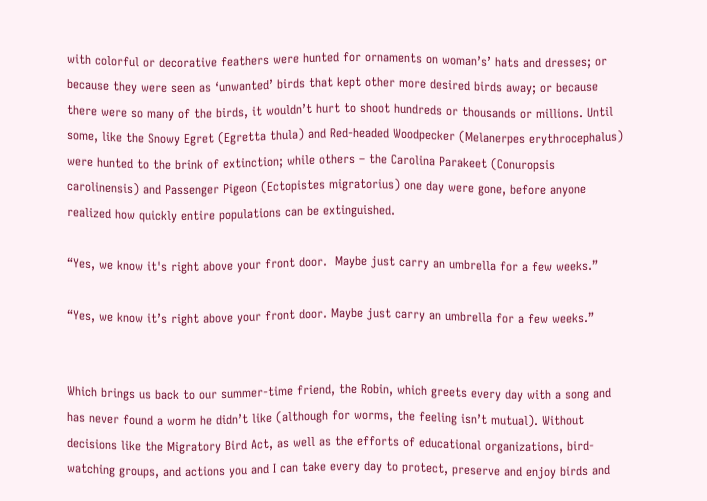with colorful or decorative feathers were hunted for ornaments on woman’s’ hats and dresses; or because they were seen as ‘unwanted’ birds that kept other more desired birds away; or because there were so many of the birds, it wouldn’t hurt to shoot hundreds or thousands or millions. Until some, like the Snowy Egret (Egretta thula) and Red-headed Woodpecker (Melanerpes erythrocephalus) were hunted to the brink of extinction; while others – the Carolina Parakeet (Conuropsis carolinensis) and Passenger Pigeon (Ectopistes migratorius) one day were gone, before anyone realized how quickly entire populations can be extinguished.

“Yes, we know it's right above your front door.  Maybe just carry an umbrella for a few weeks.”

“Yes, we know it’s right above your front door. Maybe just carry an umbrella for a few weeks.”


Which brings us back to our summer-time friend, the Robin, which greets every day with a song and has never found a worm he didn’t like (although for worms, the feeling isn’t mutual). Without decisions like the Migratory Bird Act, as well as the efforts of educational organizations, bird-watching groups, and actions you and I can take every day to protect, preserve and enjoy birds and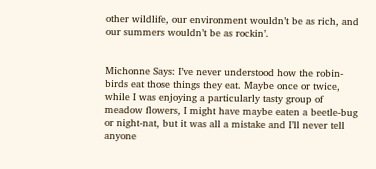other wildlife, our environment wouldn’t be as rich, and our summers wouldn’t be as rockin’.


Michonne Says: I’ve never understood how the robin-birds eat those things they eat. Maybe once or twice, while I was enjoying a particularly tasty group of meadow flowers, I might have maybe eaten a beetle-bug or night-nat, but it was all a mistake and I’ll never tell anyone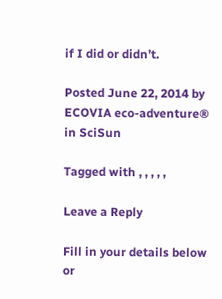if I did or didn’t.

Posted June 22, 2014 by ECOVIA eco-adventure® in SciSun

Tagged with , , , , ,

Leave a Reply

Fill in your details below or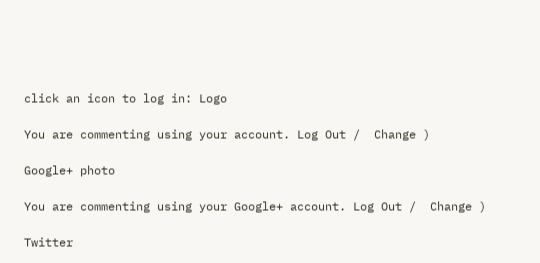click an icon to log in: Logo

You are commenting using your account. Log Out /  Change )

Google+ photo

You are commenting using your Google+ account. Log Out /  Change )

Twitter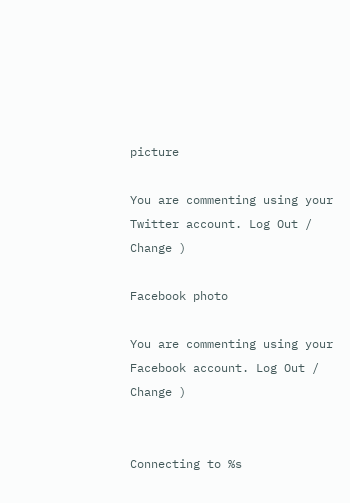picture

You are commenting using your Twitter account. Log Out /  Change )

Facebook photo

You are commenting using your Facebook account. Log Out /  Change )


Connecting to %s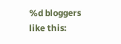%d bloggers like this: